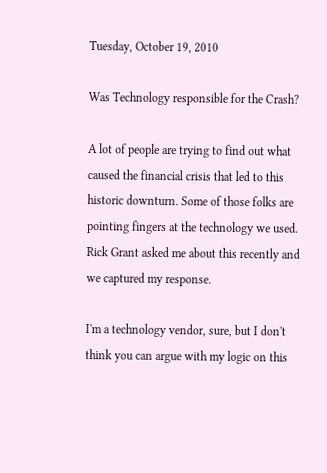Tuesday, October 19, 2010

Was Technology responsible for the Crash?

A lot of people are trying to find out what caused the financial crisis that led to this historic downturn. Some of those folks are pointing fingers at the technology we used. Rick Grant asked me about this recently and we captured my response.

I'm a technology vendor, sure, but I don't think you can argue with my logic on this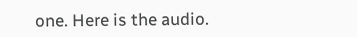one. Here is the audio.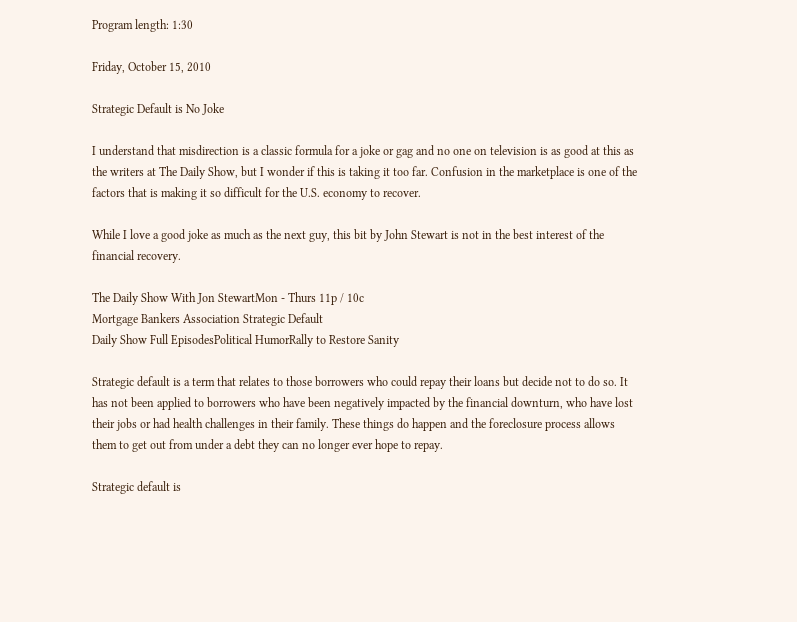Program length: 1:30

Friday, October 15, 2010

Strategic Default is No Joke

I understand that misdirection is a classic formula for a joke or gag and no one on television is as good at this as the writers at The Daily Show, but I wonder if this is taking it too far. Confusion in the marketplace is one of the factors that is making it so difficult for the U.S. economy to recover.

While I love a good joke as much as the next guy, this bit by John Stewart is not in the best interest of the financial recovery.

The Daily Show With Jon StewartMon - Thurs 11p / 10c
Mortgage Bankers Association Strategic Default
Daily Show Full EpisodesPolitical HumorRally to Restore Sanity

Strategic default is a term that relates to those borrowers who could repay their loans but decide not to do so. It has not been applied to borrowers who have been negatively impacted by the financial downturn, who have lost their jobs or had health challenges in their family. These things do happen and the foreclosure process allows them to get out from under a debt they can no longer ever hope to repay.

Strategic default is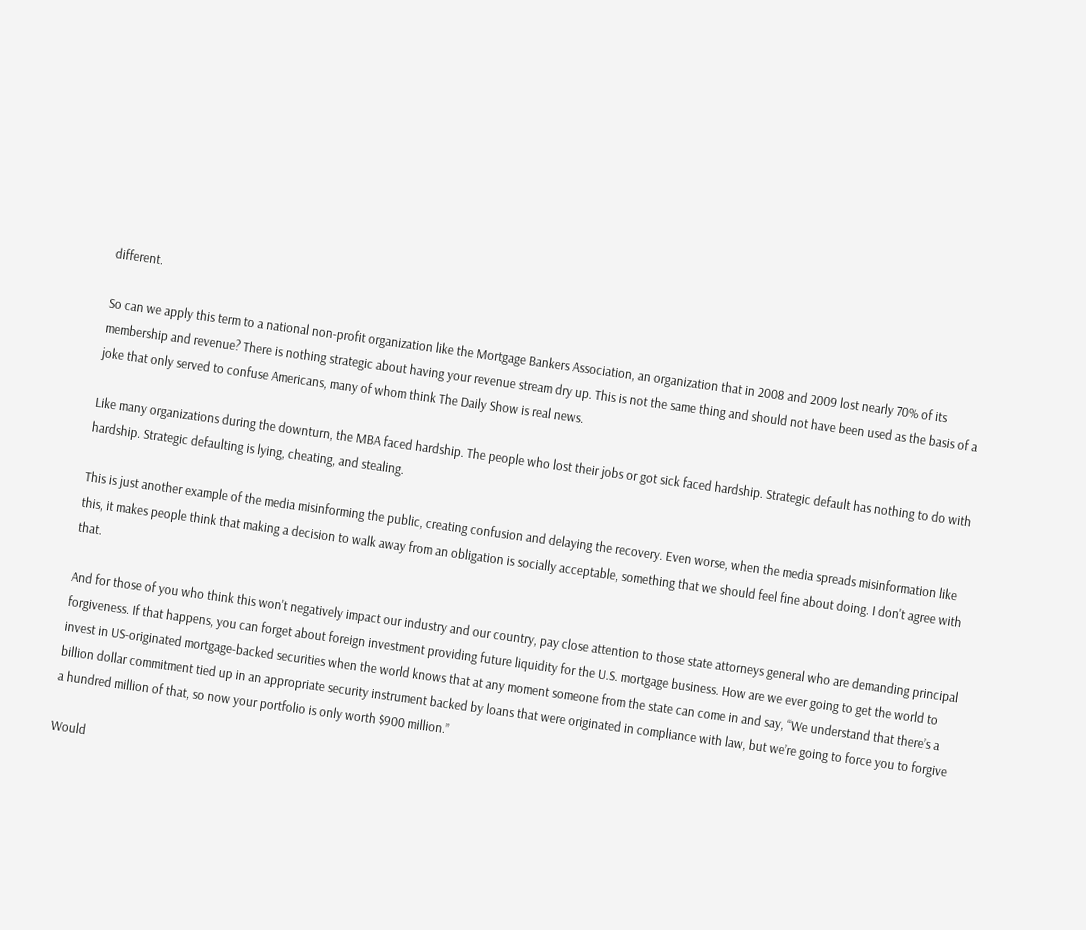different.

So can we apply this term to a national non-profit organization like the Mortgage Bankers Association, an organization that in 2008 and 2009 lost nearly 70% of its membership and revenue? There is nothing strategic about having your revenue stream dry up. This is not the same thing and should not have been used as the basis of a joke that only served to confuse Americans, many of whom think The Daily Show is real news.

Like many organizations during the downturn, the MBA faced hardship. The people who lost their jobs or got sick faced hardship. Strategic default has nothing to do with hardship. Strategic defaulting is lying, cheating, and stealing.

This is just another example of the media misinforming the public, creating confusion and delaying the recovery. Even worse, when the media spreads misinformation like this, it makes people think that making a decision to walk away from an obligation is socially acceptable, something that we should feel fine about doing. I don't agree with that.

And for those of you who think this won't negatively impact our industry and our country, pay close attention to those state attorneys general who are demanding principal forgiveness. If that happens, you can forget about foreign investment providing future liquidity for the U.S. mortgage business. How are we ever going to get the world to invest in US-originated mortgage-backed securities when the world knows that at any moment someone from the state can come in and say, “We understand that there’s a billion dollar commitment tied up in an appropriate security instrument backed by loans that were originated in compliance with law, but we’re going to force you to forgive a hundred million of that, so now your portfolio is only worth $900 million.”

Would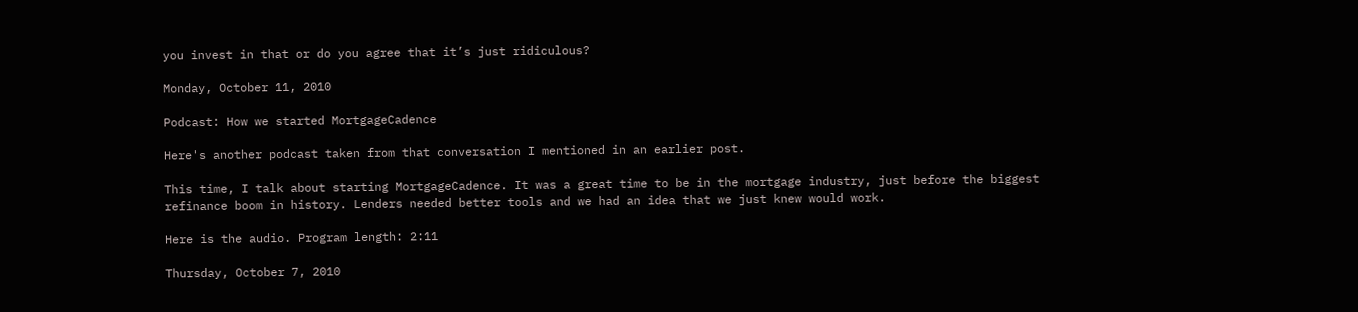you invest in that or do you agree that it’s just ridiculous?

Monday, October 11, 2010

Podcast: How we started MortgageCadence

Here's another podcast taken from that conversation I mentioned in an earlier post.

This time, I talk about starting MortgageCadence. It was a great time to be in the mortgage industry, just before the biggest refinance boom in history. Lenders needed better tools and we had an idea that we just knew would work.

Here is the audio. Program length: 2:11

Thursday, October 7, 2010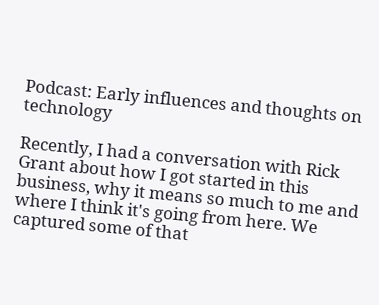Podcast: Early influences and thoughts on technology

Recently, I had a conversation with Rick Grant about how I got started in this business, why it means so much to me and where I think it's going from here. We captured some of that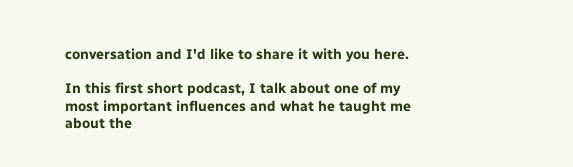conversation and I'd like to share it with you here.

In this first short podcast, I talk about one of my most important influences and what he taught me about the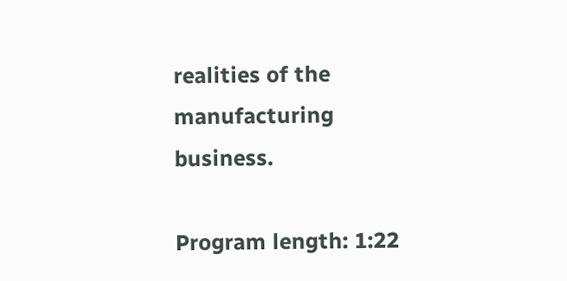realities of the manufacturing business.

Program length: 1:22